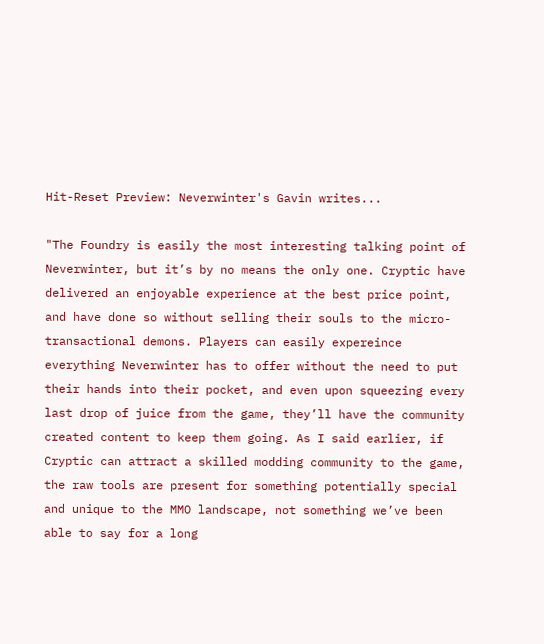Hit-Reset Preview: Neverwinter's Gavin writes...

"The Foundry is easily the most interesting talking point of Neverwinter, but it’s by no means the only one. Cryptic have delivered an enjoyable experience at the best price point, and have done so without selling their souls to the micro-transactional demons. Players can easily expereince everything Neverwinter has to offer without the need to put their hands into their pocket, and even upon squeezing every last drop of juice from the game, they’ll have the community created content to keep them going. As I said earlier, if Cryptic can attract a skilled modding community to the game, the raw tools are present for something potentially special and unique to the MMO landscape, not something we’ve been able to say for a long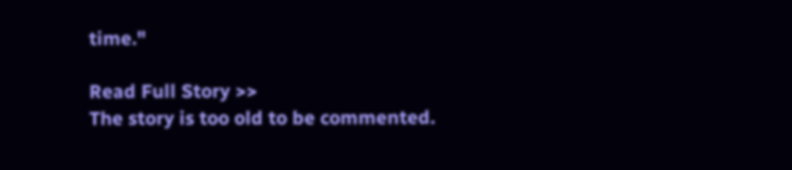time."

Read Full Story >>
The story is too old to be commented.